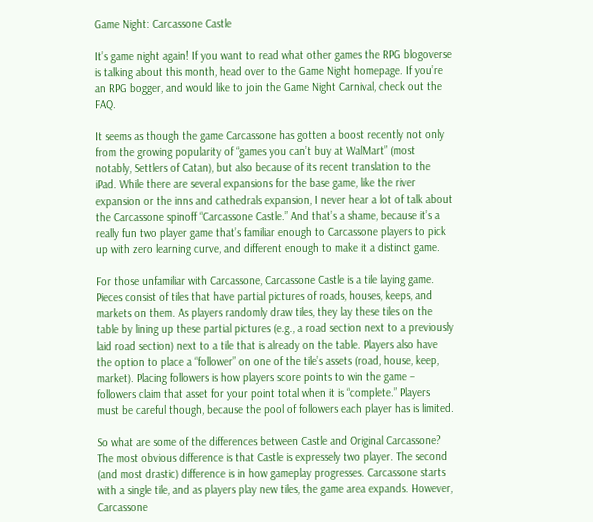Game Night: Carcassone Castle

It’s game night again! If you want to read what other games the RPG blogoverse is talking about this month, head over to the Game Night homepage. If you’re an RPG bogger, and would like to join the Game Night Carnival, check out the FAQ.

It seems as though the game Carcassone has gotten a boost recently not only from the growing popularity of “games you can’t buy at WalMart” (most notably, Settlers of Catan), but also because of its recent translation to the iPad. While there are several expansions for the base game, like the river expansion or the inns and cathedrals expansion, I never hear a lot of talk about the Carcassone spinoff “Carcassone Castle.” And that’s a shame, because it’s a really fun two player game that’s familiar enough to Carcassone players to pick up with zero learning curve, and different enough to make it a distinct game.

For those unfamiliar with Carcassone, Carcassone Castle is a tile laying game. Pieces consist of tiles that have partial pictures of roads, houses, keeps, and markets on them. As players randomly draw tiles, they lay these tiles on the table by lining up these partial pictures (e.g., a road section next to a previously laid road section) next to a tile that is already on the table. Players also have the option to place a “follower” on one of the tile’s assets (road, house, keep, market). Placing followers is how players score points to win the game – followers claim that asset for your point total when it is “complete.” Players must be careful though, because the pool of followers each player has is limited.

So what are some of the differences between Castle and Original Carcassone? The most obvious difference is that Castle is expressely two player. The second (and most drastic) difference is in how gameplay progresses. Carcassone starts with a single tile, and as players play new tiles, the game area expands. However, Carcassone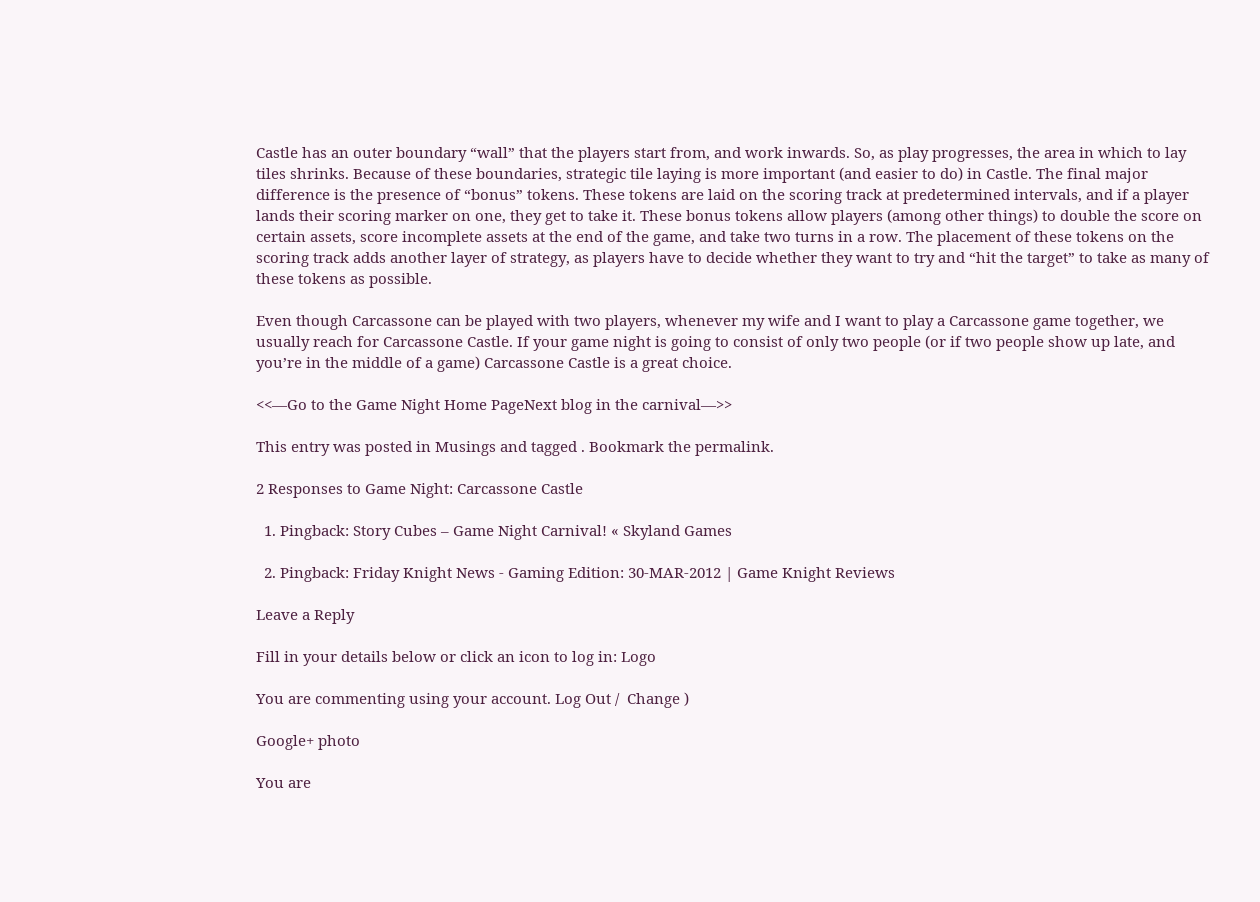Castle has an outer boundary “wall” that the players start from, and work inwards. So, as play progresses, the area in which to lay tiles shrinks. Because of these boundaries, strategic tile laying is more important (and easier to do) in Castle. The final major difference is the presence of “bonus” tokens. These tokens are laid on the scoring track at predetermined intervals, and if a player lands their scoring marker on one, they get to take it. These bonus tokens allow players (among other things) to double the score on certain assets, score incomplete assets at the end of the game, and take two turns in a row. The placement of these tokens on the scoring track adds another layer of strategy, as players have to decide whether they want to try and “hit the target” to take as many of these tokens as possible.

Even though Carcassone can be played with two players, whenever my wife and I want to play a Carcassone game together, we usually reach for Carcassone Castle. If your game night is going to consist of only two people (or if two people show up late, and you’re in the middle of a game) Carcassone Castle is a great choice.

<<—Go to the Game Night Home PageNext blog in the carnival—>>

This entry was posted in Musings and tagged . Bookmark the permalink.

2 Responses to Game Night: Carcassone Castle

  1. Pingback: Story Cubes – Game Night Carnival! « Skyland Games

  2. Pingback: Friday Knight News - Gaming Edition: 30-MAR-2012 | Game Knight Reviews

Leave a Reply

Fill in your details below or click an icon to log in: Logo

You are commenting using your account. Log Out /  Change )

Google+ photo

You are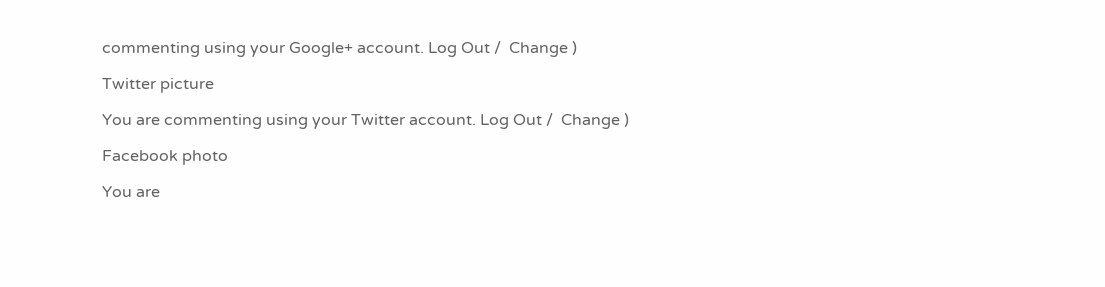commenting using your Google+ account. Log Out /  Change )

Twitter picture

You are commenting using your Twitter account. Log Out /  Change )

Facebook photo

You are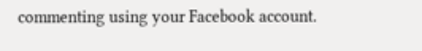commenting using your Facebook account.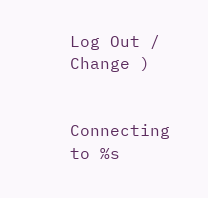Log Out /  Change )


Connecting to %s